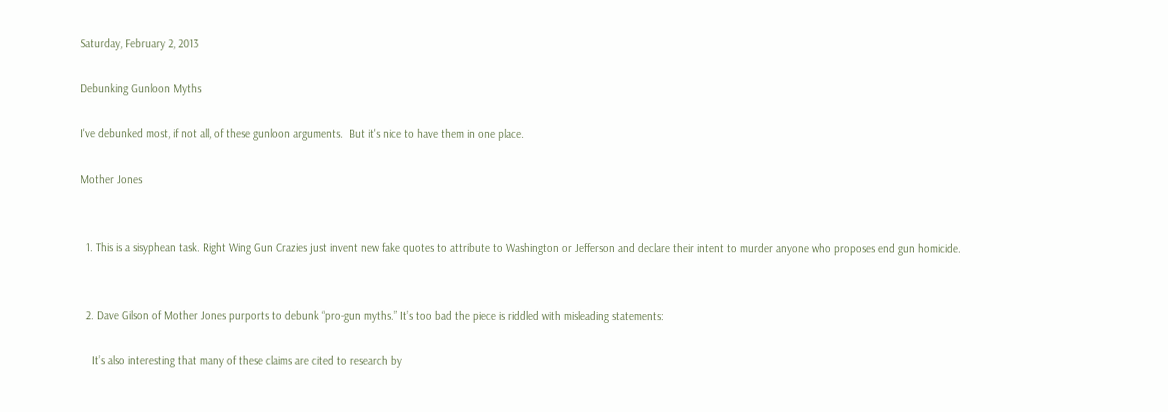Saturday, February 2, 2013

Debunking Gunloon Myths

I've debunked most, if not all, of these gunloon arguments.  But it's nice to have them in one place.

Mother Jones


  1. This is a sisyphean task. Right Wing Gun Crazies just invent new fake quotes to attribute to Washington or Jefferson and declare their intent to murder anyone who proposes end gun homicide.


  2. Dave Gilson of Mother Jones purports to debunk “pro-gun myths.” It’s too bad the piece is riddled with misleading statements:

    It’s also interesting that many of these claims are cited to research by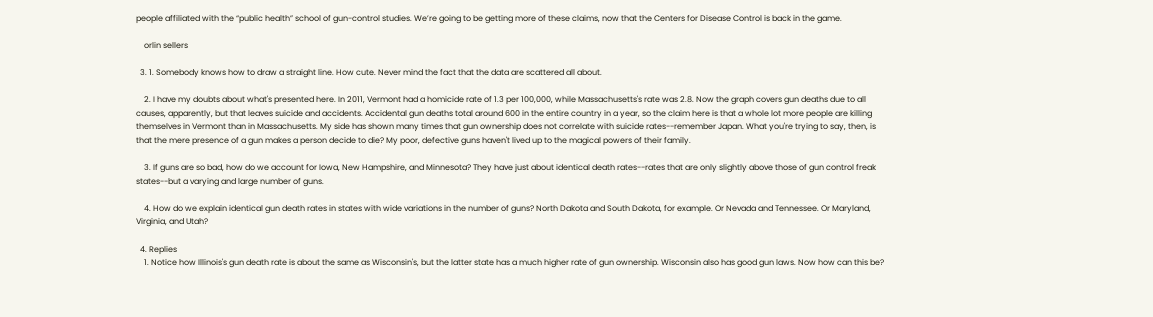people affiliated with the “public health” school of gun-control studies. We’re going to be getting more of these claims, now that the Centers for Disease Control is back in the game.

    orlin sellers

  3. 1. Somebody knows how to draw a straight line. How cute. Never mind the fact that the data are scattered all about.

    2. I have my doubts about what's presented here. In 2011, Vermont had a homicide rate of 1.3 per 100,000, while Massachusetts's rate was 2.8. Now the graph covers gun deaths due to all causes, apparently, but that leaves suicide and accidents. Accidental gun deaths total around 600 in the entire country in a year, so the claim here is that a whole lot more people are killing themselves in Vermont than in Massachusetts. My side has shown many times that gun ownership does not correlate with suicide rates--remember Japan. What you're trying to say, then, is that the mere presence of a gun makes a person decide to die? My poor, defective guns haven't lived up to the magical powers of their family.

    3. If guns are so bad, how do we account for Iowa, New Hampshire, and Minnesota? They have just about identical death rates--rates that are only slightly above those of gun control freak states--but a varying and large number of guns.

    4. How do we explain identical gun death rates in states with wide variations in the number of guns? North Dakota and South Dakota, for example. Or Nevada and Tennessee. Or Maryland, Virginia, and Utah?

  4. Replies
    1. Notice how Illinois's gun death rate is about the same as Wisconsin's, but the latter state has a much higher rate of gun ownership. Wisconsin also has good gun laws. Now how can this be?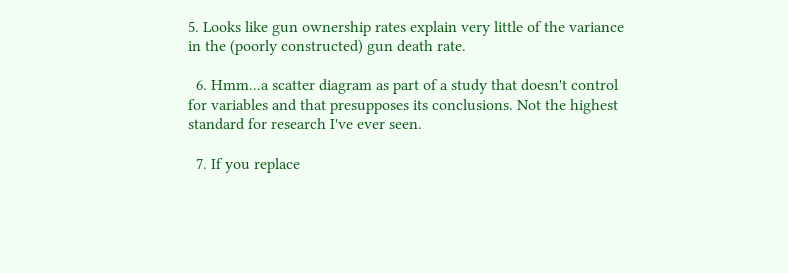5. Looks like gun ownership rates explain very little of the variance in the (poorly constructed) gun death rate.

  6. Hmm...a scatter diagram as part of a study that doesn't control for variables and that presupposes its conclusions. Not the highest standard for research I've ever seen.

  7. If you replace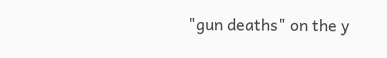"gun deaths" on the y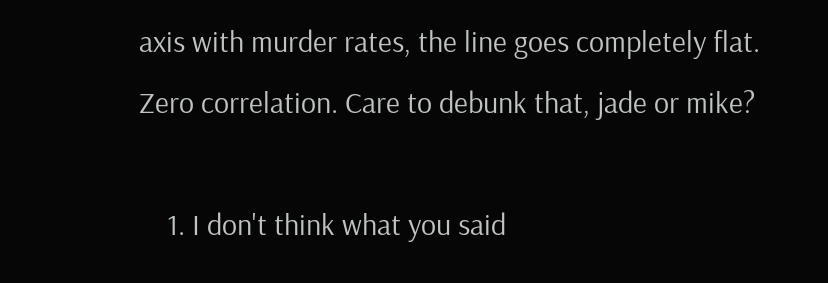axis with murder rates, the line goes completely flat. Zero correlation. Care to debunk that, jade or mike?

    1. I don't think what you said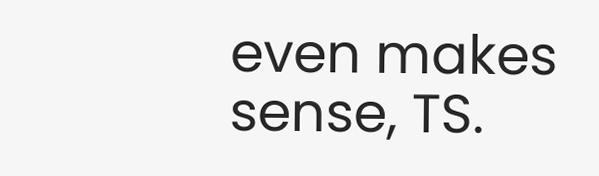even makes sense, TS.